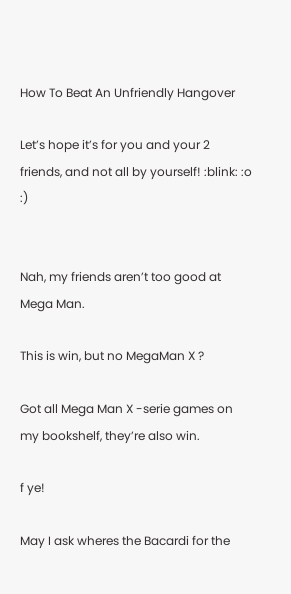How To Beat An Unfriendly Hangover

Let’s hope it’s for you and your 2 friends, and not all by yourself! :blink: :o :)


Nah, my friends aren’t too good at Mega Man.

This is win, but no MegaMan X ?

Got all Mega Man X -serie games on my bookshelf, they’re also win.

f ye!

May I ask wheres the Bacardi for the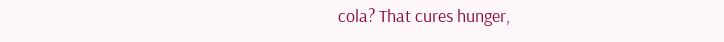cola? That cures hunger,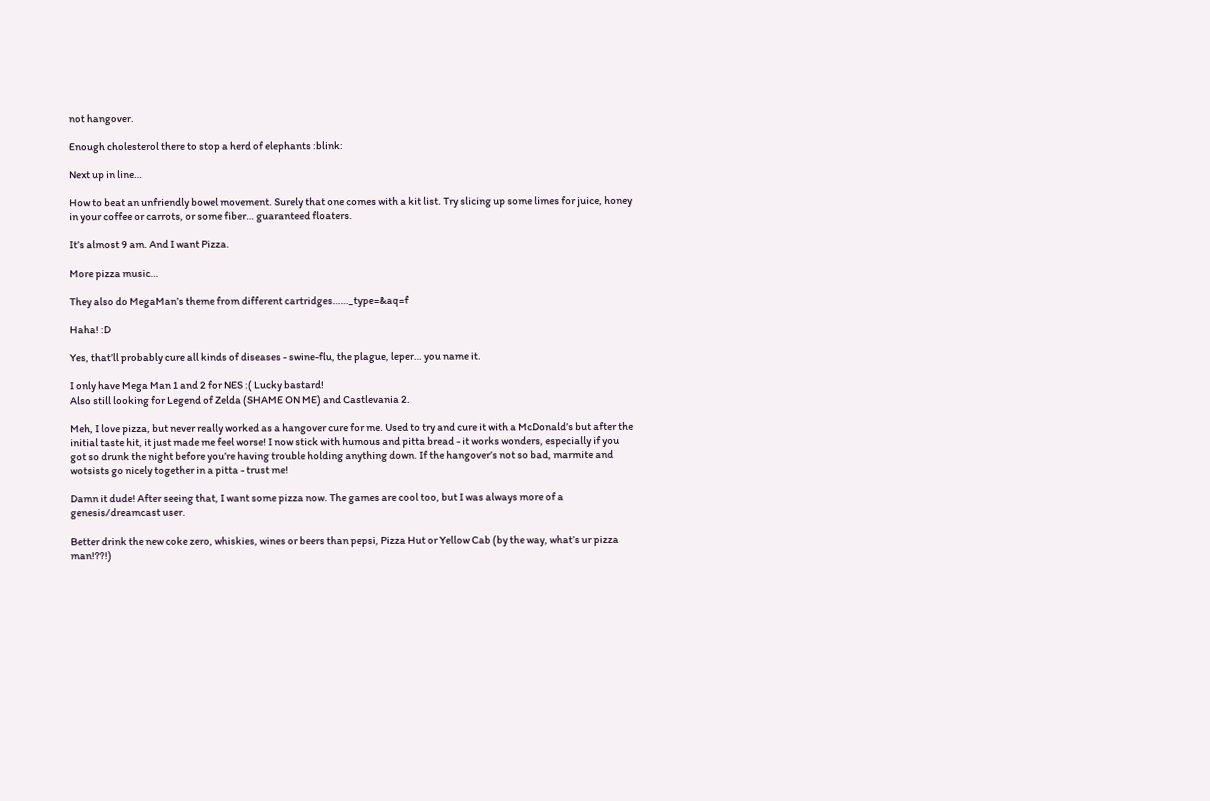not hangover.

Enough cholesterol there to stop a herd of elephants :blink:

Next up in line…

How to beat an unfriendly bowel movement. Surely that one comes with a kit list. Try slicing up some limes for juice, honey in your coffee or carrots, or some fiber… guaranteed floaters.

It’s almost 9 am. And I want Pizza.

More pizza music…

They also do MegaMan’s theme from different cartridges……_type=&aq=f

Haha! :D

Yes, that’ll probably cure all kinds of diseases - swine-flu, the plague, leper… you name it.

I only have Mega Man 1 and 2 for NES :( Lucky bastard!
Also still looking for Legend of Zelda (SHAME ON ME) and Castlevania 2.

Meh, I love pizza, but never really worked as a hangover cure for me. Used to try and cure it with a McDonald’s but after the initial taste hit, it just made me feel worse! I now stick with humous and pitta bread - it works wonders, especially if you got so drunk the night before you’re having trouble holding anything down. If the hangover’s not so bad, marmite and wotsists go nicely together in a pitta - trust me!

Damn it dude! After seeing that, I want some pizza now. The games are cool too, but I was always more of a genesis/dreamcast user.

Better drink the new coke zero, whiskies, wines or beers than pepsi, Pizza Hut or Yellow Cab (by the way, what’s ur pizza man!??!)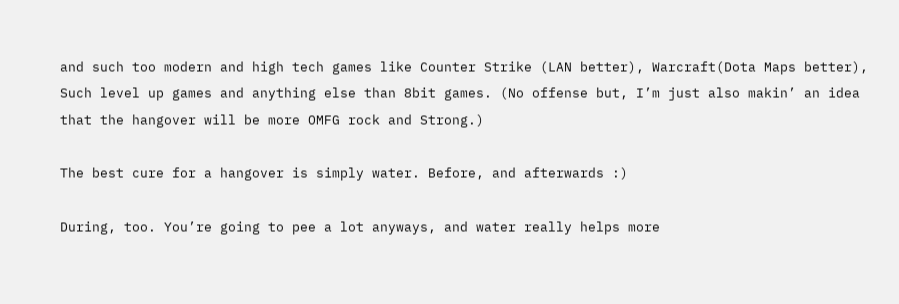and such too modern and high tech games like Counter Strike (LAN better), Warcraft(Dota Maps better), Such level up games and anything else than 8bit games. (No offense but, I’m just also makin’ an idea that the hangover will be more OMFG rock and Strong.)

The best cure for a hangover is simply water. Before, and afterwards :)

During, too. You’re going to pee a lot anyways, and water really helps more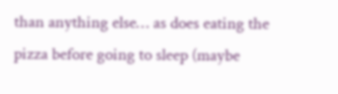than anything else… as does eating the pizza before going to sleep (maybe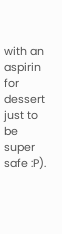with an aspirin for dessert just to be super safe :P).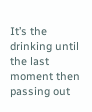It’s the drinking until the last moment then passing out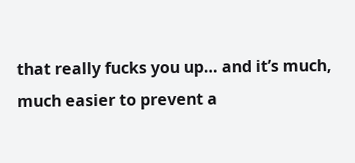that really fucks you up… and it’s much, much easier to prevent a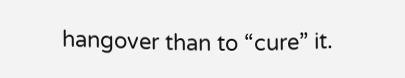hangover than to “cure” it.